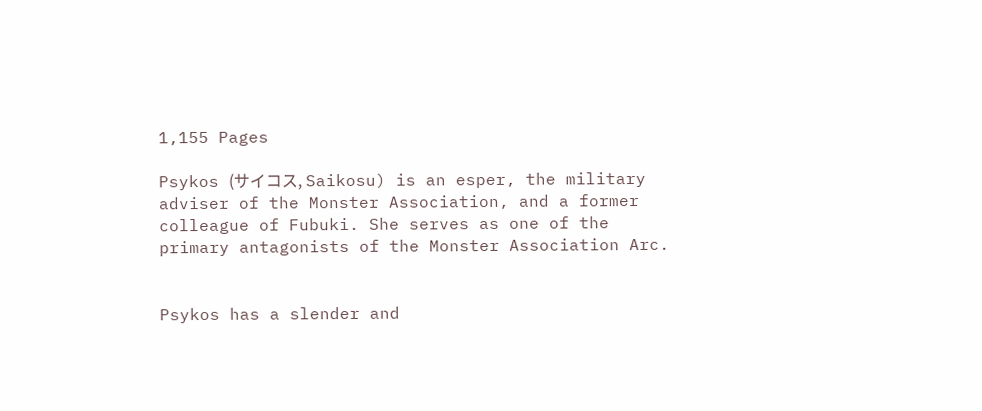1,155 Pages

Psykos (サイコス, Saikosu) is an esper, the military adviser of the Monster Association, and a former colleague of Fubuki. She serves as one of the primary antagonists of the Monster Association Arc.


Psykos has a slender and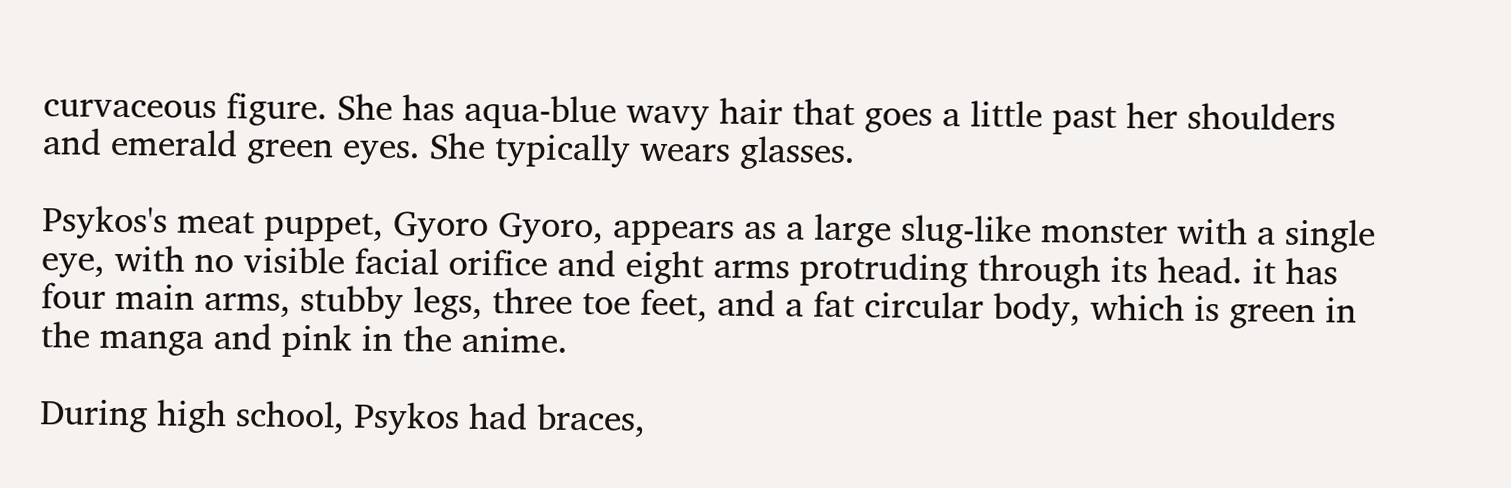curvaceous figure. She has aqua-blue wavy hair that goes a little past her shoulders and emerald green eyes. She typically wears glasses.

Psykos's meat puppet, Gyoro Gyoro, appears as a large slug-like monster with a single eye, with no visible facial orifice and eight arms protruding through its head. it has four main arms, stubby legs, three toe feet, and a fat circular body, which is green in the manga and pink in the anime.

During high school, Psykos had braces,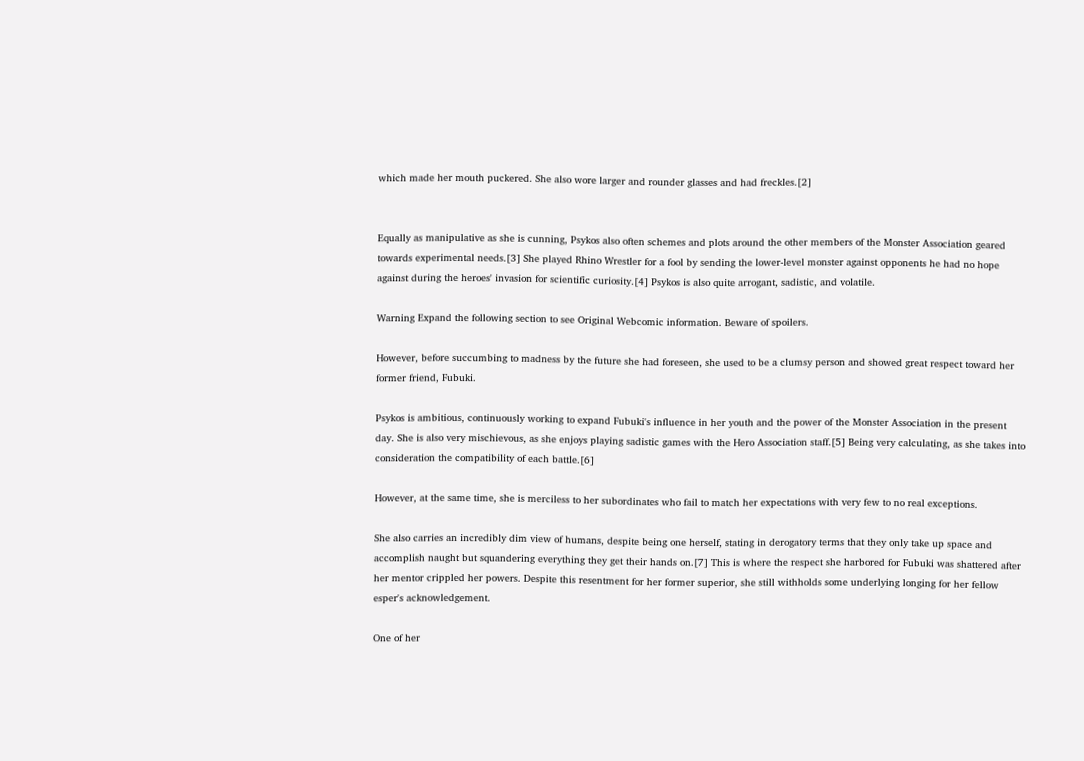which made her mouth puckered. She also wore larger and rounder glasses and had freckles.[2]


Equally as manipulative as she is cunning, Psykos also often schemes and plots around the other members of the Monster Association geared towards experimental needs.[3] She played Rhino Wrestler for a fool by sending the lower-level monster against opponents he had no hope against during the heroes' invasion for scientific curiosity.[4] Psykos is also quite arrogant, sadistic, and volatile.

Warning Expand the following section to see Original Webcomic information. Beware of spoilers.

However, before succumbing to madness by the future she had foreseen, she used to be a clumsy person and showed great respect toward her former friend, Fubuki.

Psykos is ambitious, continuously working to expand Fubuki's influence in her youth and the power of the Monster Association in the present day. She is also very mischievous, as she enjoys playing sadistic games with the Hero Association staff.[5] Being very calculating, as she takes into consideration the compatibility of each battle.[6]

However, at the same time, she is merciless to her subordinates who fail to match her expectations with very few to no real exceptions.

She also carries an incredibly dim view of humans, despite being one herself, stating in derogatory terms that they only take up space and accomplish naught but squandering everything they get their hands on.[7] This is where the respect she harbored for Fubuki was shattered after her mentor crippled her powers. Despite this resentment for her former superior, she still withholds some underlying longing for her fellow esper's acknowledgement.

One of her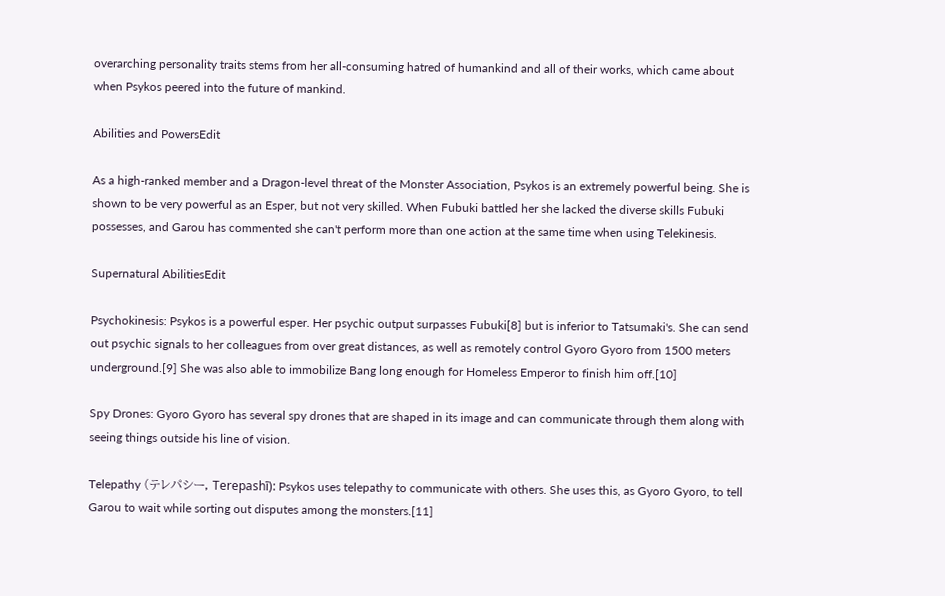overarching personality traits stems from her all-consuming hatred of humankind and all of their works, which came about when Psykos peered into the future of mankind.

Abilities and PowersEdit

As a high-ranked member and a Dragon-level threat of the Monster Association, Psykos is an extremely powerful being. She is shown to be very powerful as an Esper, but not very skilled. When Fubuki battled her she lacked the diverse skills Fubuki possesses, and Garou has commented she can't perform more than one action at the same time when using Telekinesis.

Supernatural AbilitiesEdit

Psychokinesis: Psykos is a powerful esper. Her psychic output surpasses Fubuki[8] but is inferior to Tatsumaki's. She can send out psychic signals to her colleagues from over great distances, as well as remotely control Gyoro Gyoro from 1500 meters underground.[9] She was also able to immobilize Bang long enough for Homeless Emperor to finish him off.[10]

Spy Drones: Gyoro Gyoro has several spy drones that are shaped in its image and can communicate through them along with seeing things outside his line of vision.

Telepathy (テレパシー, Terepashī): Psykos uses telepathy to communicate with others. She uses this, as Gyoro Gyoro, to tell Garou to wait while sorting out disputes among the monsters.[11]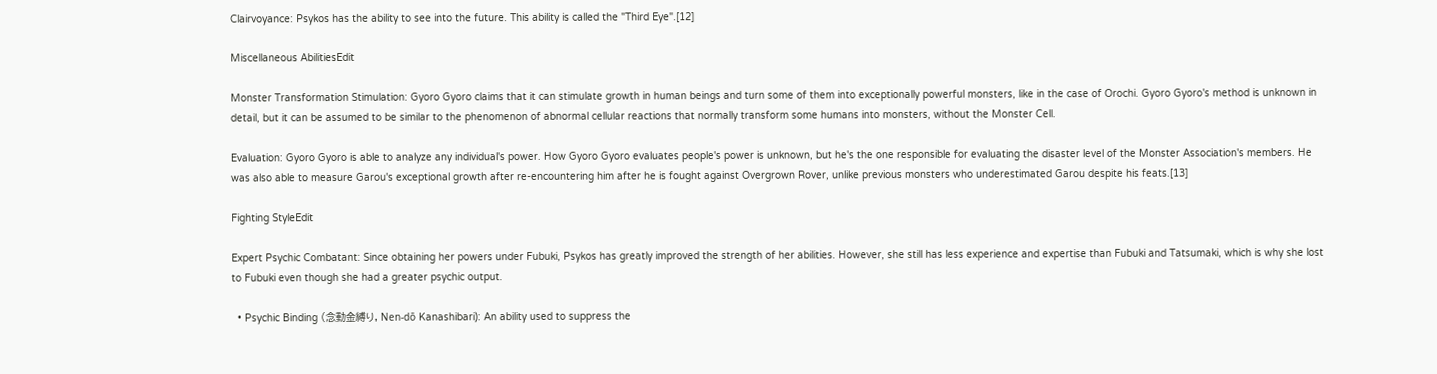Clairvoyance: Psykos has the ability to see into the future. This ability is called the "Third Eye".[12]

Miscellaneous AbilitiesEdit

Monster Transformation Stimulation: Gyoro Gyoro claims that it can stimulate growth in human beings and turn some of them into exceptionally powerful monsters, like in the case of Orochi. Gyoro Gyoro's method is unknown in detail, but it can be assumed to be similar to the phenomenon of abnormal cellular reactions that normally transform some humans into monsters, without the Monster Cell.

Evaluation: Gyoro Gyoro is able to analyze any individual's power. How Gyoro Gyoro evaluates people's power is unknown, but he's the one responsible for evaluating the disaster level of the Monster Association's members. He was also able to measure Garou's exceptional growth after re-encountering him after he is fought against Overgrown Rover, unlike previous monsters who underestimated Garou despite his feats.[13]

Fighting StyleEdit

Expert Psychic Combatant: Since obtaining her powers under Fubuki, Psykos has greatly improved the strength of her abilities. However, she still has less experience and expertise than Fubuki and Tatsumaki, which is why she lost to Fubuki even though she had a greater psychic output.

  • Psychic Binding (念動金縛り, Nen-dō Kanashibari): An ability used to suppress the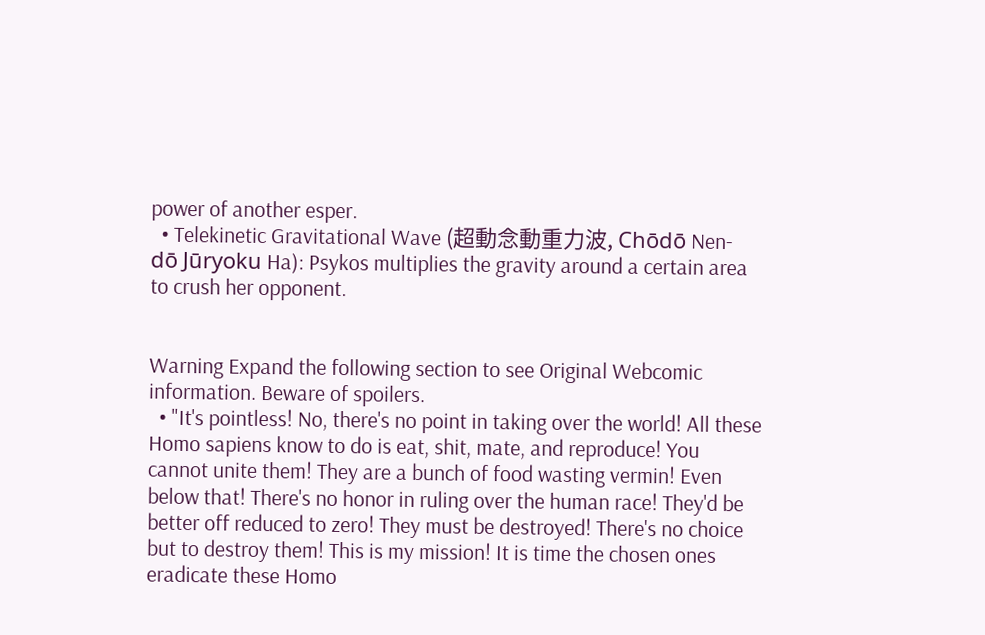power of another esper.
  • Telekinetic Gravitational Wave (超動念動重力波, Chōdō Nen-dō Jūryoku Ha): Psykos multiplies the gravity around a certain area to crush her opponent.


Warning Expand the following section to see Original Webcomic information. Beware of spoilers.
  • "It's pointless! No, there's no point in taking over the world! All these Homo sapiens know to do is eat, shit, mate, and reproduce! You cannot unite them! They are a bunch of food wasting vermin! Even below that! There's no honor in ruling over the human race! They'd be better off reduced to zero! They must be destroyed! There's no choice but to destroy them! This is my mission! It is time the chosen ones eradicate these Homo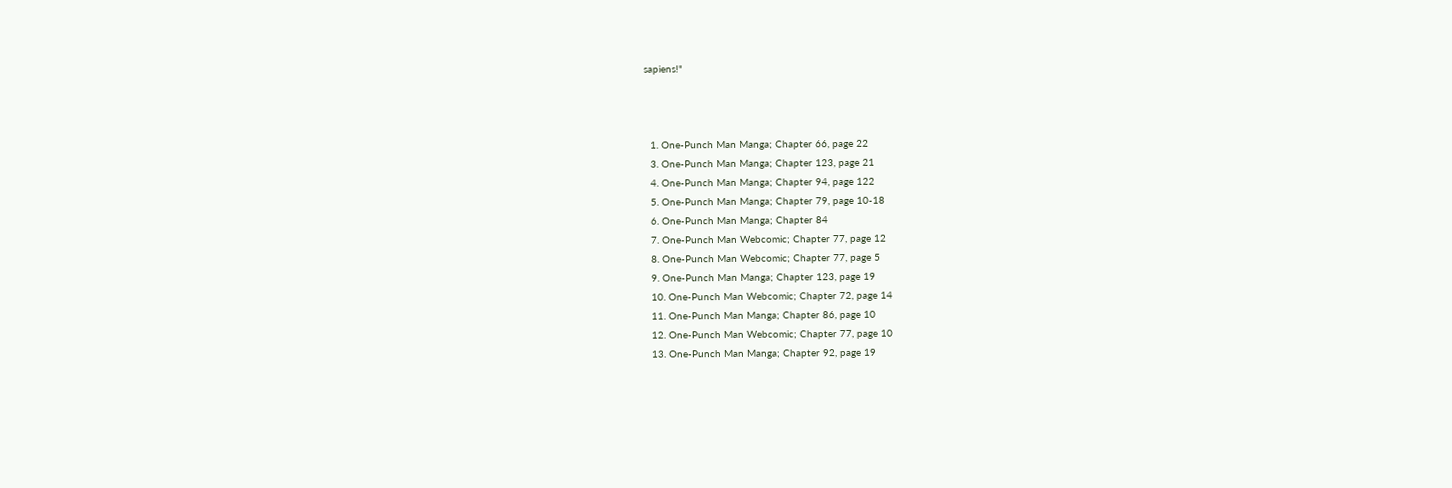sapiens!"



  1. One-Punch Man Manga; Chapter 66, page 22
  3. One-Punch Man Manga; Chapter 123, page 21
  4. One-Punch Man Manga; Chapter 94, page 122
  5. One-Punch Man Manga; Chapter 79, page 10-18
  6. One-Punch Man Manga; Chapter 84
  7. One-Punch Man Webcomic; Chapter 77, page 12
  8. One-Punch Man Webcomic; Chapter 77, page 5
  9. One-Punch Man Manga; Chapter 123, page 19
  10. One-Punch Man Webcomic; Chapter 72, page 14
  11. One-Punch Man Manga; Chapter 86, page 10
  12. One-Punch Man Webcomic; Chapter 77, page 10
  13. One-Punch Man Manga; Chapter 92, page 19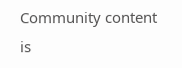Community content is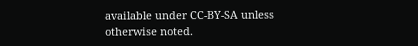available under CC-BY-SA unless otherwise noted.